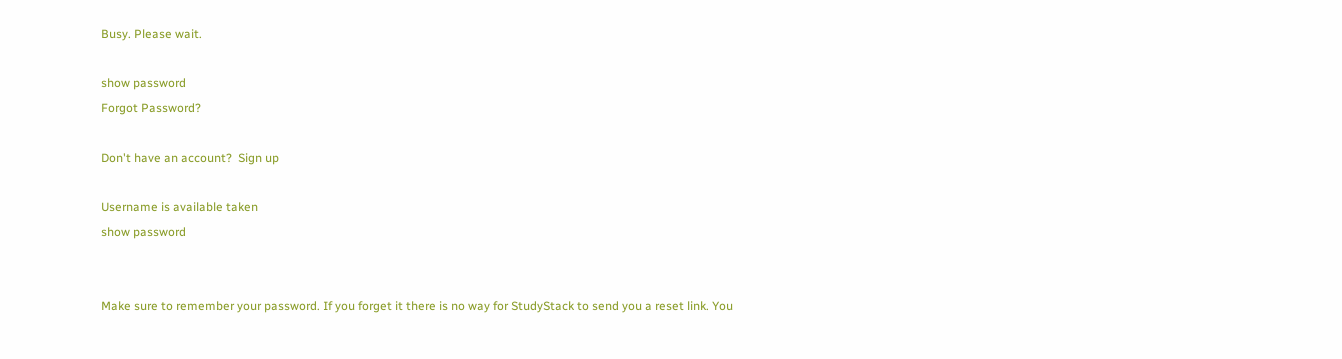Busy. Please wait.

show password
Forgot Password?

Don't have an account?  Sign up

Username is available taken
show password


Make sure to remember your password. If you forget it there is no way for StudyStack to send you a reset link. You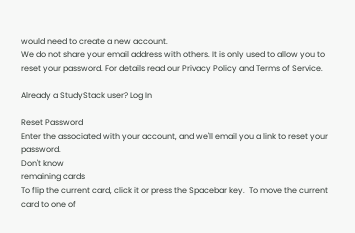would need to create a new account.
We do not share your email address with others. It is only used to allow you to reset your password. For details read our Privacy Policy and Terms of Service.

Already a StudyStack user? Log In

Reset Password
Enter the associated with your account, and we'll email you a link to reset your password.
Don't know
remaining cards
To flip the current card, click it or press the Spacebar key.  To move the current card to one of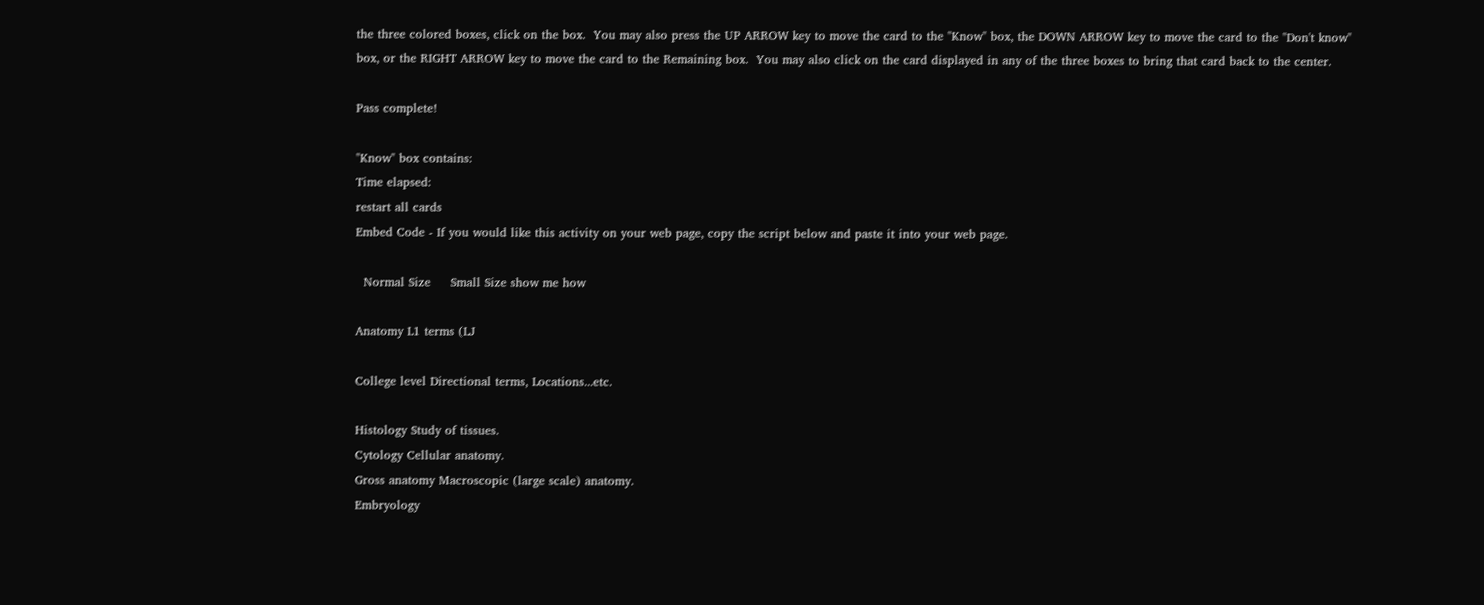the three colored boxes, click on the box.  You may also press the UP ARROW key to move the card to the "Know" box, the DOWN ARROW key to move the card to the "Don't know" box, or the RIGHT ARROW key to move the card to the Remaining box.  You may also click on the card displayed in any of the three boxes to bring that card back to the center.

Pass complete!

"Know" box contains:
Time elapsed:
restart all cards
Embed Code - If you would like this activity on your web page, copy the script below and paste it into your web page.

  Normal Size     Small Size show me how

Anatomy L1 terms (LJ

College level Directional terms, Locations...etc.

Histology Study of tissues.
Cytology Cellular anatomy.
Gross anatomy Macroscopic (large scale) anatomy.
Embryology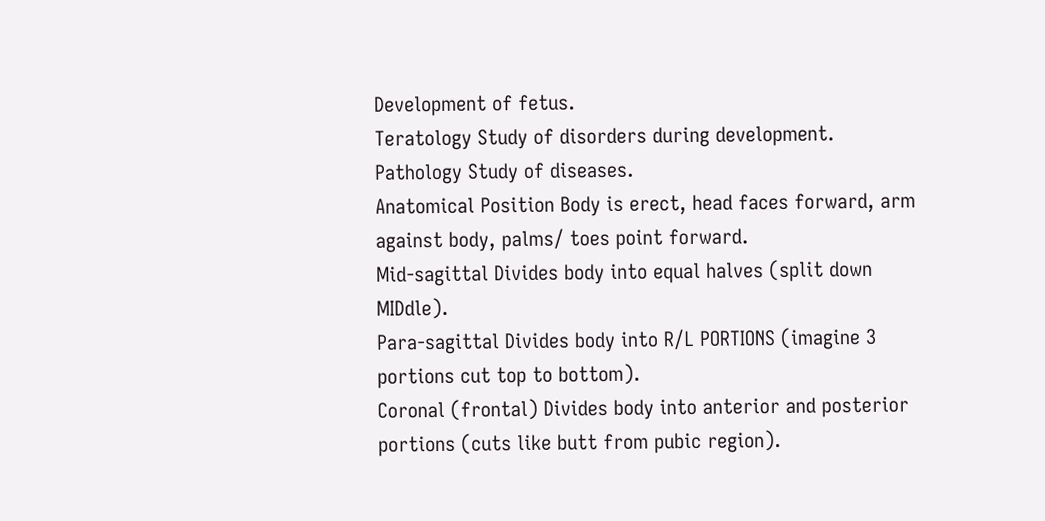Development of fetus.
Teratology Study of disorders during development.
Pathology Study of diseases.
Anatomical Position Body is erect, head faces forward, arm against body, palms/ toes point forward.
Mid-sagittal Divides body into equal halves (split down MIDdle).
Para-sagittal Divides body into R/L PORTIONS (imagine 3 portions cut top to bottom).
Coronal (frontal) Divides body into anterior and posterior portions (cuts like butt from pubic region).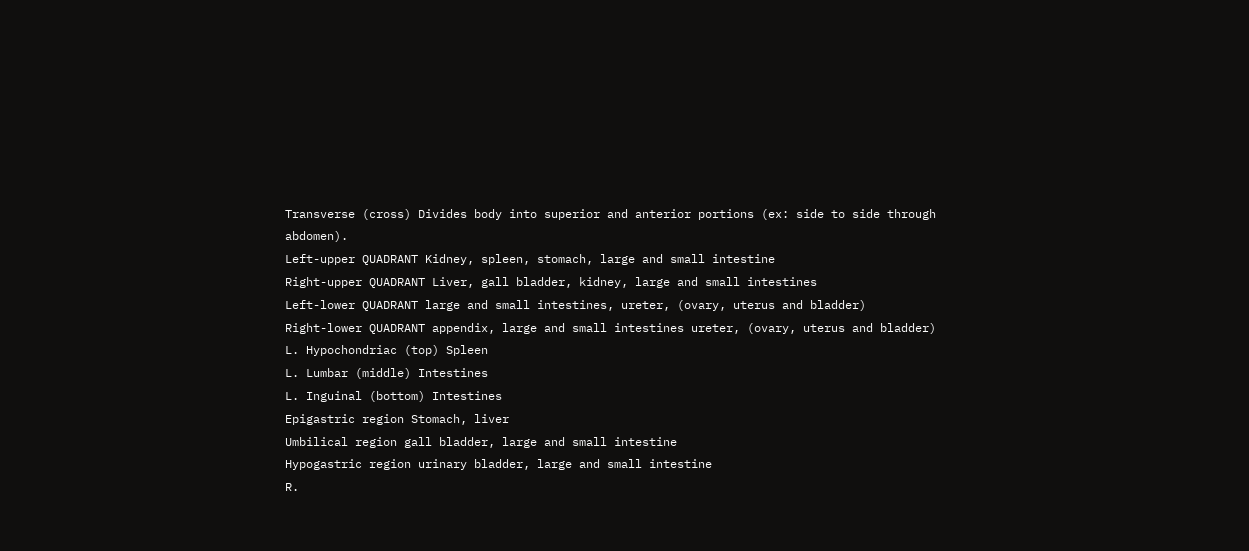Transverse (cross) Divides body into superior and anterior portions (ex: side to side through abdomen).
Left-upper QUADRANT Kidney, spleen, stomach, large and small intestine
Right-upper QUADRANT Liver, gall bladder, kidney, large and small intestines
Left-lower QUADRANT large and small intestines, ureter, (ovary, uterus and bladder)
Right-lower QUADRANT appendix, large and small intestines ureter, (ovary, uterus and bladder)
L. Hypochondriac (top) Spleen
L. Lumbar (middle) Intestines
L. Inguinal (bottom) Intestines
Epigastric region Stomach, liver
Umbilical region gall bladder, large and small intestine
Hypogastric region urinary bladder, large and small intestine
R.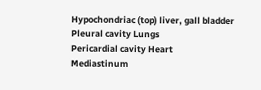Hypochondriac (top) liver, gall bladder
Pleural cavity Lungs
Pericardial cavity Heart
Mediastinum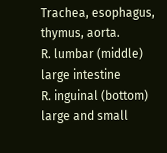Trachea, esophagus, thymus, aorta.
R. lumbar (middle) large intestine
R. inguinal (bottom) large and small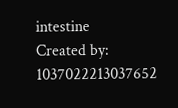intestine
Created by: 1037022213037652